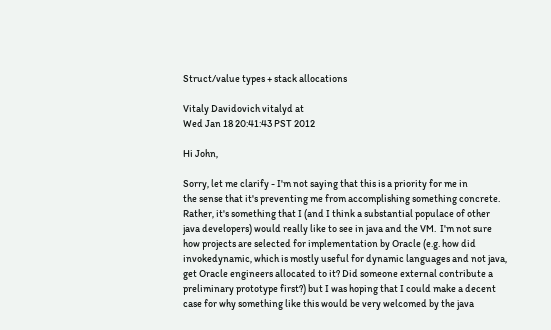Struct/value types + stack allocations

Vitaly Davidovich vitalyd at
Wed Jan 18 20:41:43 PST 2012

Hi John,

Sorry, let me clarify - I'm not saying that this is a priority for me in
the sense that it's preventing me from accomplishing something concrete.
Rather, it's something that I (and I think a substantial populace of other
java developers) would really like to see in java and the VM.  I'm not sure
how projects are selected for implementation by Oracle (e.g. how did
invokedynamic, which is mostly useful for dynamic languages and not java,
get Oracle engineers allocated to it? Did someone external contribute a
preliminary prototype first?) but I was hoping that I could make a decent
case for why something like this would be very welcomed by the java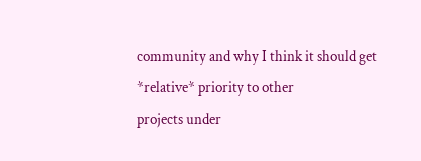community and why I think it should get *relative* priority to other
projects under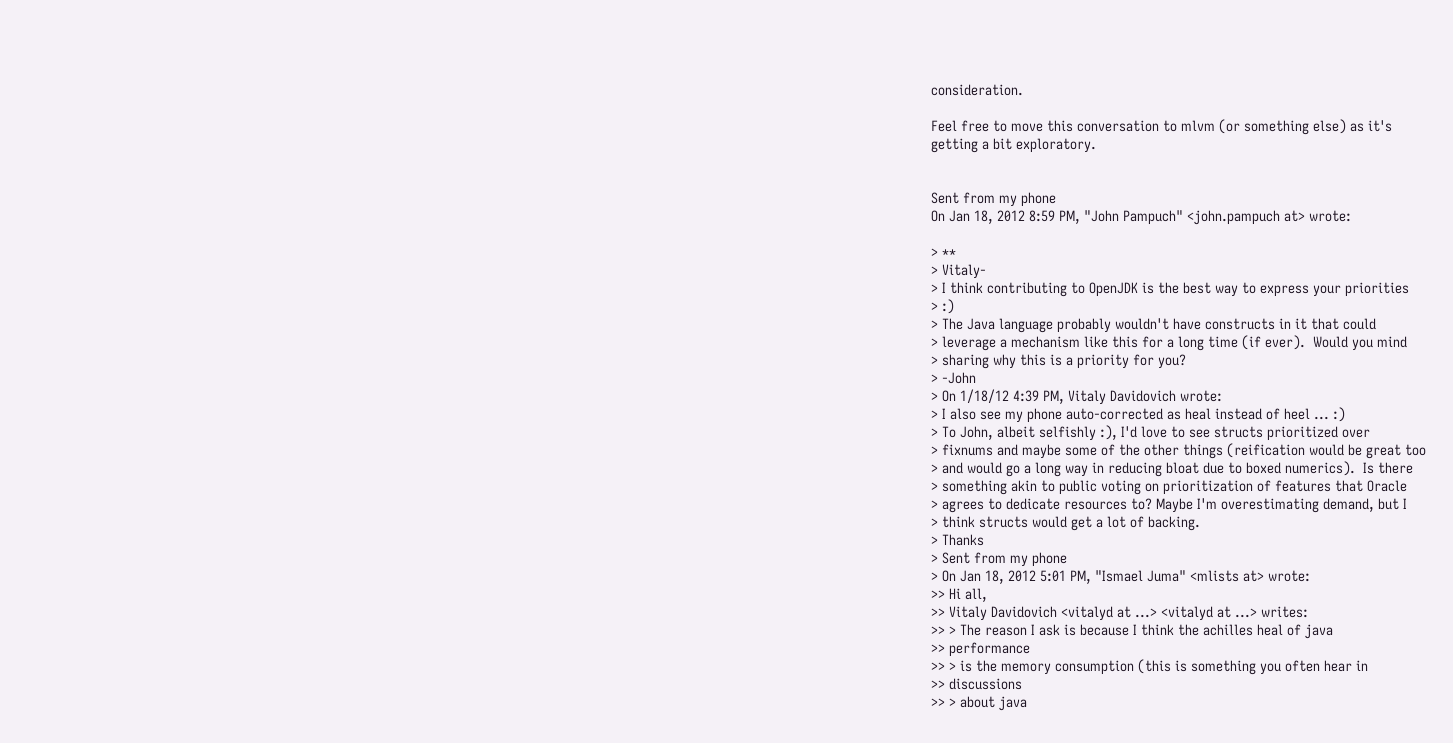consideration.

Feel free to move this conversation to mlvm (or something else) as it's
getting a bit exploratory.


Sent from my phone
On Jan 18, 2012 8:59 PM, "John Pampuch" <john.pampuch at> wrote:

> **
> Vitaly-
> I think contributing to OpenJDK is the best way to express your priorities
> :)
> The Java language probably wouldn't have constructs in it that could
> leverage a mechanism like this for a long time (if ever).  Would you mind
> sharing why this is a priority for you?
> -John
> On 1/18/12 4:39 PM, Vitaly Davidovich wrote:
> I also see my phone auto-corrected as heal instead of heel ... :)
> To John, albeit selfishly :), I'd love to see structs prioritized over
> fixnums and maybe some of the other things (reification would be great too
> and would go a long way in reducing bloat due to boxed numerics).  Is there
> something akin to public voting on prioritization of features that Oracle
> agrees to dedicate resources to? Maybe I'm overestimating demand, but I
> think structs would get a lot of backing.
> Thanks
> Sent from my phone
> On Jan 18, 2012 5:01 PM, "Ismael Juma" <mlists at> wrote:
>> Hi all,
>> Vitaly Davidovich <vitalyd at ...> <vitalyd at ...> writes:
>> > The reason I ask is because I think the achilles heal of java
>> performance
>> > is the memory consumption (this is something you often hear in
>> discussions
>> > about java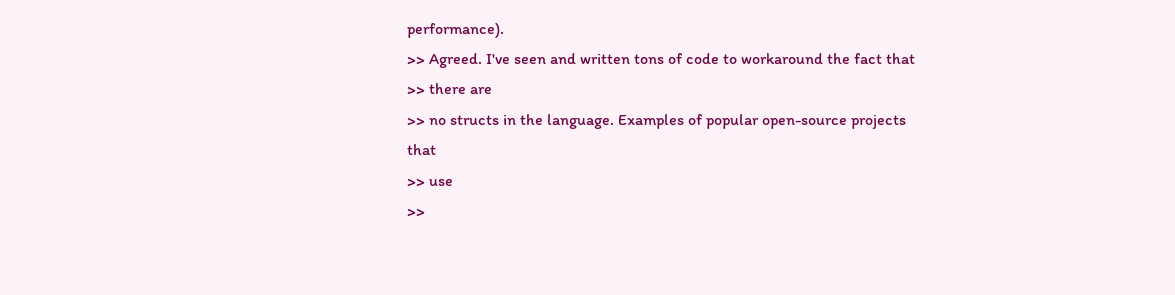performance).
>> Agreed. I've seen and written tons of code to workaround the fact that
>> there are
>> no structs in the language. Examples of popular open-source projects that
>> use
>>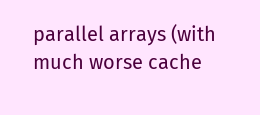parallel arrays (with much worse cache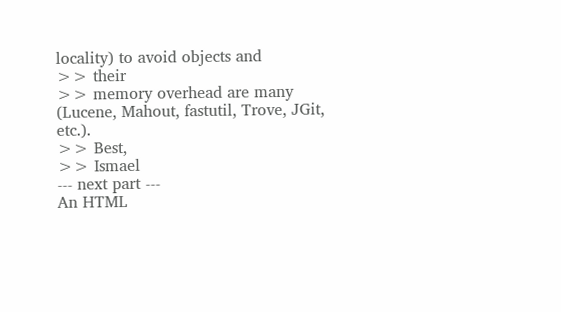locality) to avoid objects and
>> their
>> memory overhead are many (Lucene, Mahout, fastutil, Trove, JGit, etc.).
>> Best,
>> Ismael
--- next part ---
An HTML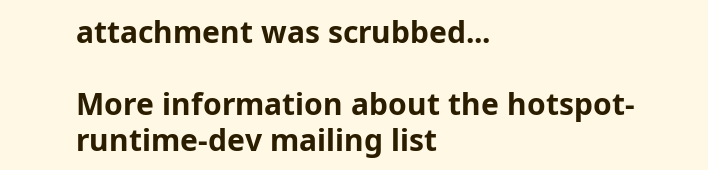attachment was scrubbed...

More information about the hotspot-runtime-dev mailing list